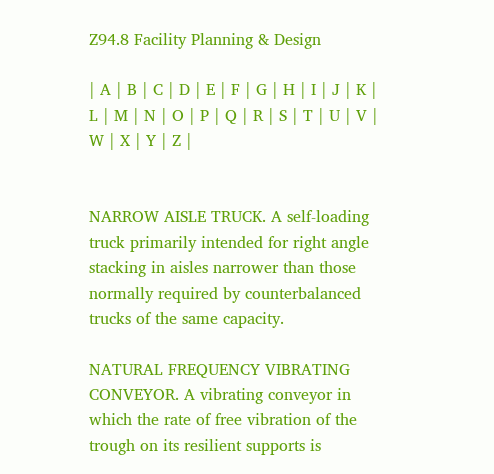Z94.8 Facility Planning & Design

| A | B | C | D | E | F | G | H | I | J | K | L | M | N | O | P | Q | R | S | T | U | V | W | X | Y | Z |


NARROW AISLE TRUCK. A self-loading truck primarily intended for right angle stacking in aisles narrower than those normally required by counterbalanced trucks of the same capacity.

NATURAL FREQUENCY VIBRATING CONVEYOR. A vibrating conveyor in which the rate of free vibration of the trough on its resilient supports is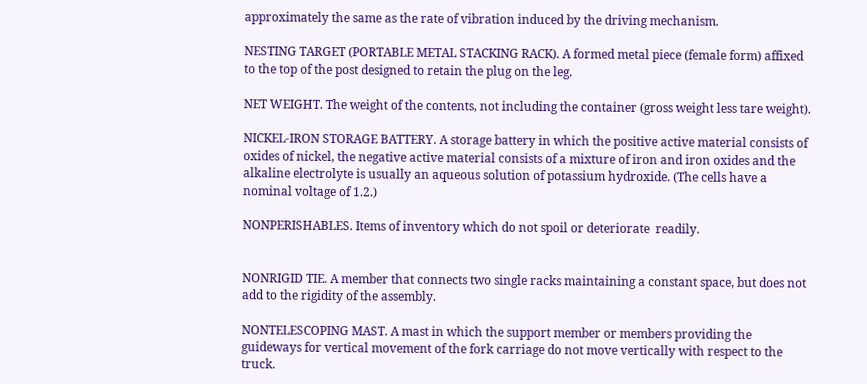approximately the same as the rate of vibration induced by the driving mechanism.

NESTING TARGET (PORTABLE METAL STACKING RACK). A formed metal piece (female form) affixed to the top of the post designed to retain the plug on the leg.

NET WEIGHT. The weight of the contents, not including the container (gross weight less tare weight).

NICKEL-IRON STORAGE BATTERY. A storage battery in which the positive active material consists of oxides of nickel, the negative active material consists of a mixture of iron and iron oxides and the alkaline electrolyte is usually an aqueous solution of potassium hydroxide. (The cells have a nominal voltage of 1.2.)

NONPERISHABLES. Items of inventory which do not spoil or deteriorate  readily.


NONRIGID TIE. A member that connects two single racks maintaining a constant space, but does not add to the rigidity of the assembly.

NONTELESCOPING MAST. A mast in which the support member or members providing the guideways for vertical movement of the fork carriage do not move vertically with respect to the truck.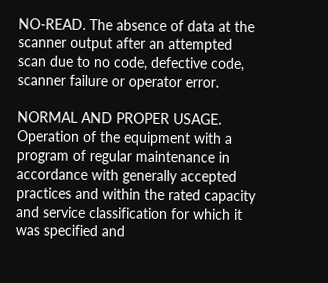NO-READ. The absence of data at the scanner output after an attempted scan due to no code, defective code, scanner failure or operator error.

NORMAL AND PROPER USAGE. Operation of the equipment with a program of regular maintenance in accordance with generally accepted practices and within the rated capacity and service classification for which it was specified and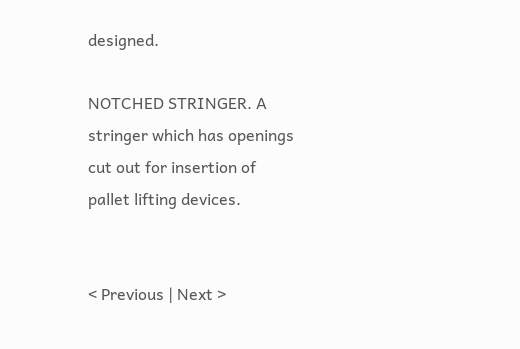designed.

NOTCHED STRINGER. A stringer which has openings cut out for insertion of pallet lifting devices.


< Previous | Next >